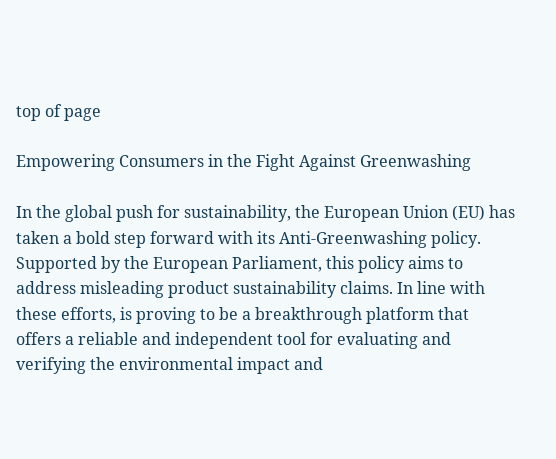top of page

Empowering Consumers in the Fight Against Greenwashing

In the global push for sustainability, the European Union (EU) has taken a bold step forward with its Anti-Greenwashing policy. Supported by the European Parliament, this policy aims to address misleading product sustainability claims. In line with these efforts, is proving to be a breakthrough platform that offers a reliable and independent tool for evaluating and verifying the environmental impact and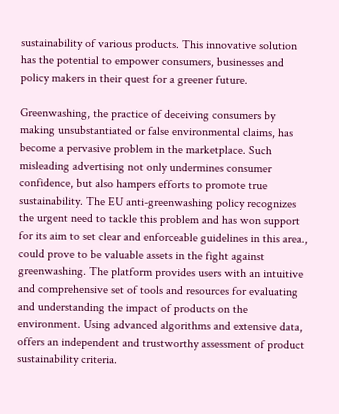sustainability of various products. This innovative solution has the potential to empower consumers, businesses and policy makers in their quest for a greener future.

Greenwashing, the practice of deceiving consumers by making unsubstantiated or false environmental claims, has become a pervasive problem in the marketplace. Such misleading advertising not only undermines consumer confidence, but also hampers efforts to promote true sustainability. The EU anti-greenwashing policy recognizes the urgent need to tackle this problem and has won support for its aim to set clear and enforceable guidelines in this area., could prove to be valuable assets in the fight against greenwashing. The platform provides users with an intuitive and comprehensive set of tools and resources for evaluating and understanding the impact of products on the environment. Using advanced algorithms and extensive data, offers an independent and trustworthy assessment of product sustainability criteria.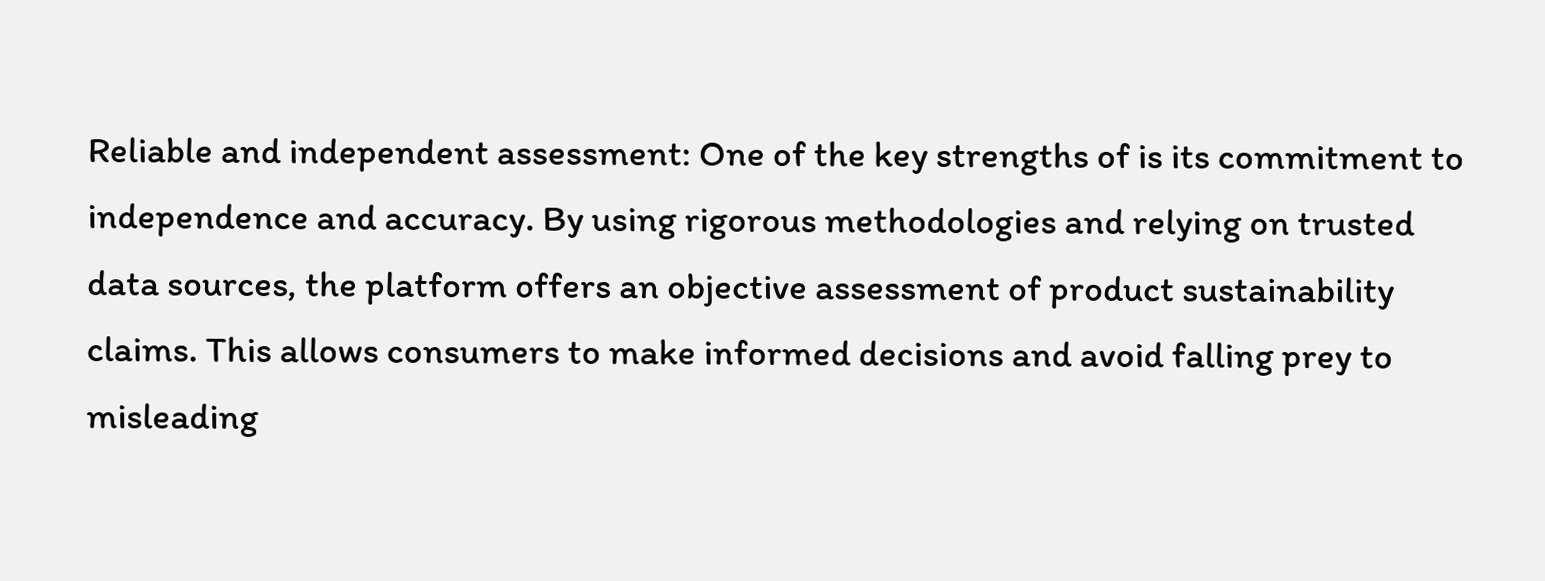Reliable and independent assessment: One of the key strengths of is its commitment to independence and accuracy. By using rigorous methodologies and relying on trusted data sources, the platform offers an objective assessment of product sustainability claims. This allows consumers to make informed decisions and avoid falling prey to misleading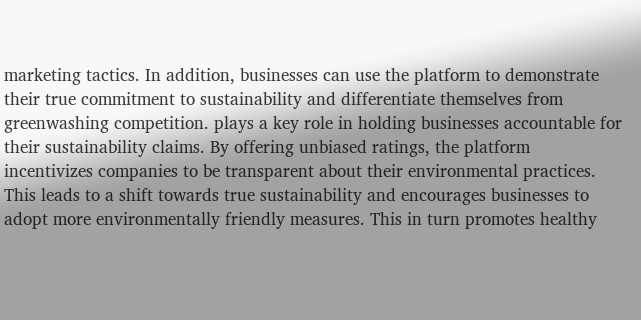marketing tactics. In addition, businesses can use the platform to demonstrate their true commitment to sustainability and differentiate themselves from greenwashing competition. plays a key role in holding businesses accountable for their sustainability claims. By offering unbiased ratings, the platform incentivizes companies to be transparent about their environmental practices. This leads to a shift towards true sustainability and encourages businesses to adopt more environmentally friendly measures. This in turn promotes healthy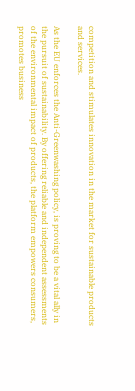competition and stimulates innovation in the market for sustainable products and services.

As the EU enforces the Anti-Greenwashing policy, is proving to be a vital ally in the pursuit of sustainability. By offering reliable and independent assessments of the environmental impact of products, the platform empowers consumers, promotes business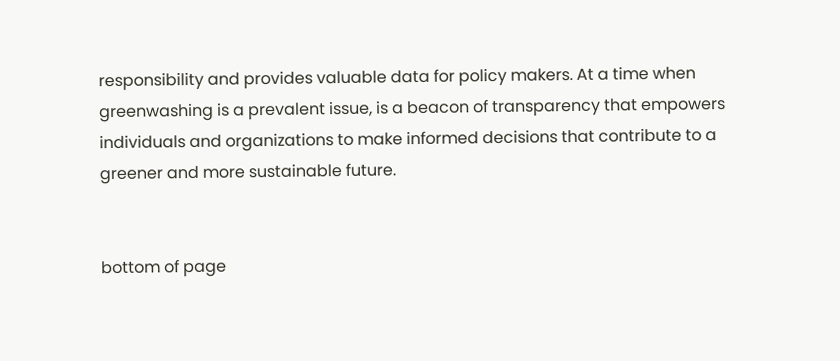responsibility and provides valuable data for policy makers. At a time when greenwashing is a prevalent issue, is a beacon of transparency that empowers individuals and organizations to make informed decisions that contribute to a greener and more sustainable future.


bottom of page